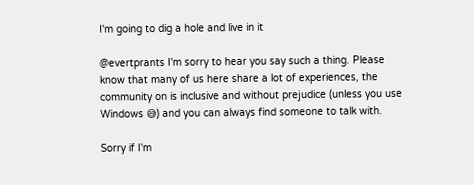I'm going to dig a hole and live in it

@evertprants I'm sorry to hear you say such a thing. Please know that many of us here share a lot of experiences, the community on is inclusive and without prejudice (unless you use Windows 😅) and you can always find someone to talk with.

Sorry if I'm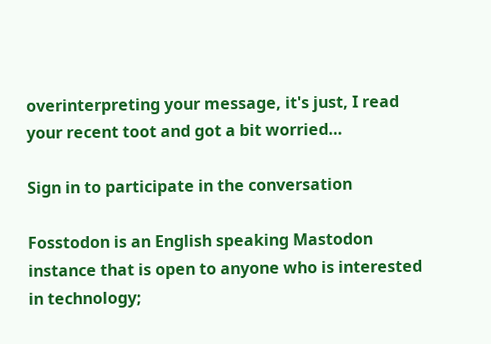overinterpreting your message, it's just, I read your recent toot and got a bit worried…

Sign in to participate in the conversation

Fosstodon is an English speaking Mastodon instance that is open to anyone who is interested in technology;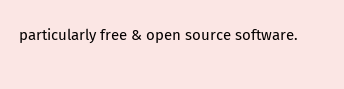particularly free & open source software.